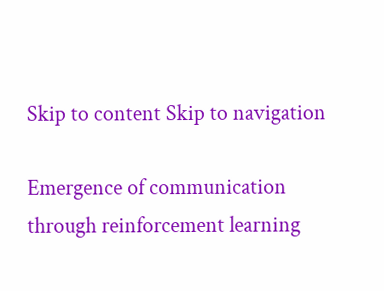Skip to content Skip to navigation

Emergence of communication through reinforcement learning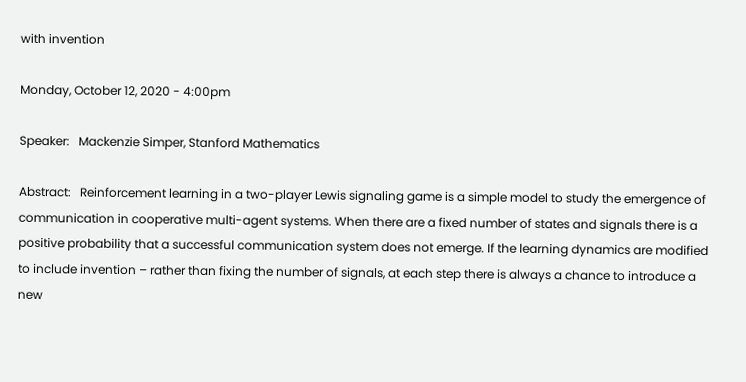with invention

Monday, October 12, 2020 - 4:00pm

Speaker:   Mackenzie Simper, Stanford Mathematics

Abstract:   Reinforcement learning in a two-player Lewis signaling game is a simple model to study the emergence of communication in cooperative multi-agent systems. When there are a fixed number of states and signals there is a positive probability that a successful communication system does not emerge. If the learning dynamics are modified to include invention – rather than fixing the number of signals, at each step there is always a chance to introduce a new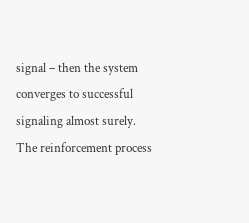signal – then the system converges to successful signaling almost surely. The reinforcement process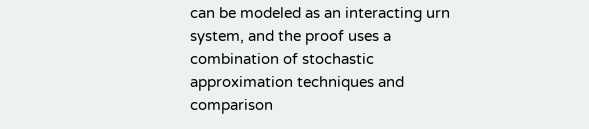can be modeled as an interacting urn system, and the proof uses a combination of stochastic approximation techniques and comparison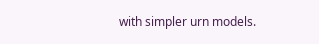with simpler urn models.